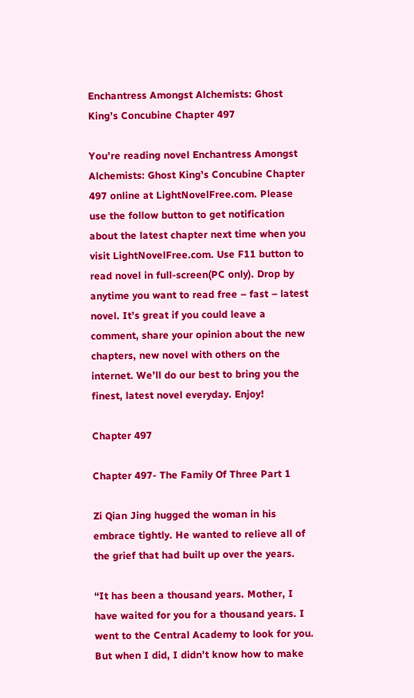Enchantress Amongst Alchemists: Ghost King’s Concubine Chapter 497

You’re reading novel Enchantress Amongst Alchemists: Ghost King’s Concubine Chapter 497 online at LightNovelFree.com. Please use the follow button to get notification about the latest chapter next time when you visit LightNovelFree.com. Use F11 button to read novel in full-screen(PC only). Drop by anytime you want to read free – fast – latest novel. It’s great if you could leave a comment, share your opinion about the new chapters, new novel with others on the internet. We’ll do our best to bring you the finest, latest novel everyday. Enjoy!

Chapter 497

Chapter 497- The Family Of Three Part 1

Zi Qian Jing hugged the woman in his embrace tightly. He wanted to relieve all of the grief that had built up over the years.

“It has been a thousand years. Mother, I have waited for you for a thousand years. I went to the Central Academy to look for you. But when I did, I didn’t know how to make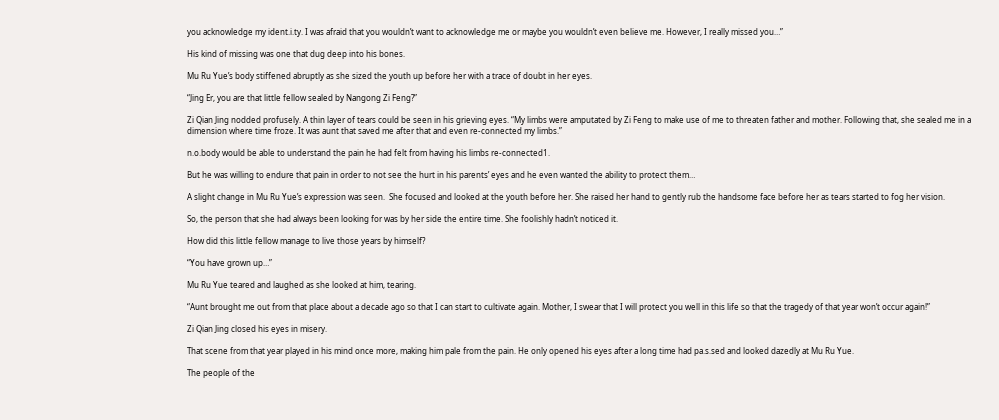you acknowledge my ident.i.ty. I was afraid that you wouldn’t want to acknowledge me or maybe you wouldn’t even believe me. However, I really missed you…”

His kind of missing was one that dug deep into his bones.

Mu Ru Yue’s body stiffened abruptly as she sized the youth up before her with a trace of doubt in her eyes.

“Jing Er, you are that little fellow sealed by Nangong Zi Feng?”

Zi Qian Jing nodded profusely. A thin layer of tears could be seen in his grieving eyes. “My limbs were amputated by Zi Feng to make use of me to threaten father and mother. Following that, she sealed me in a dimension where time froze. It was aunt that saved me after that and even re-connected my limbs.”

n.o.body would be able to understand the pain he had felt from having his limbs re-connected1.

But he was willing to endure that pain in order to not see the hurt in his parents’ eyes and he even wanted the ability to protect them…

A slight change in Mu Ru Yue’s expression was seen.  She focused and looked at the youth before her. She raised her hand to gently rub the handsome face before her as tears started to fog her vision.

So, the person that she had always been looking for was by her side the entire time. She foolishly hadn’t noticed it.

How did this little fellow manage to live those years by himself?

“You have grown up…”

Mu Ru Yue teared and laughed as she looked at him, tearing.

“Aunt brought me out from that place about a decade ago so that I can start to cultivate again. Mother, I swear that I will protect you well in this life so that the tragedy of that year won’t occur again!”

Zi Qian Jing closed his eyes in misery.

That scene from that year played in his mind once more, making him pale from the pain. He only opened his eyes after a long time had pa.s.sed and looked dazedly at Mu Ru Yue.

The people of the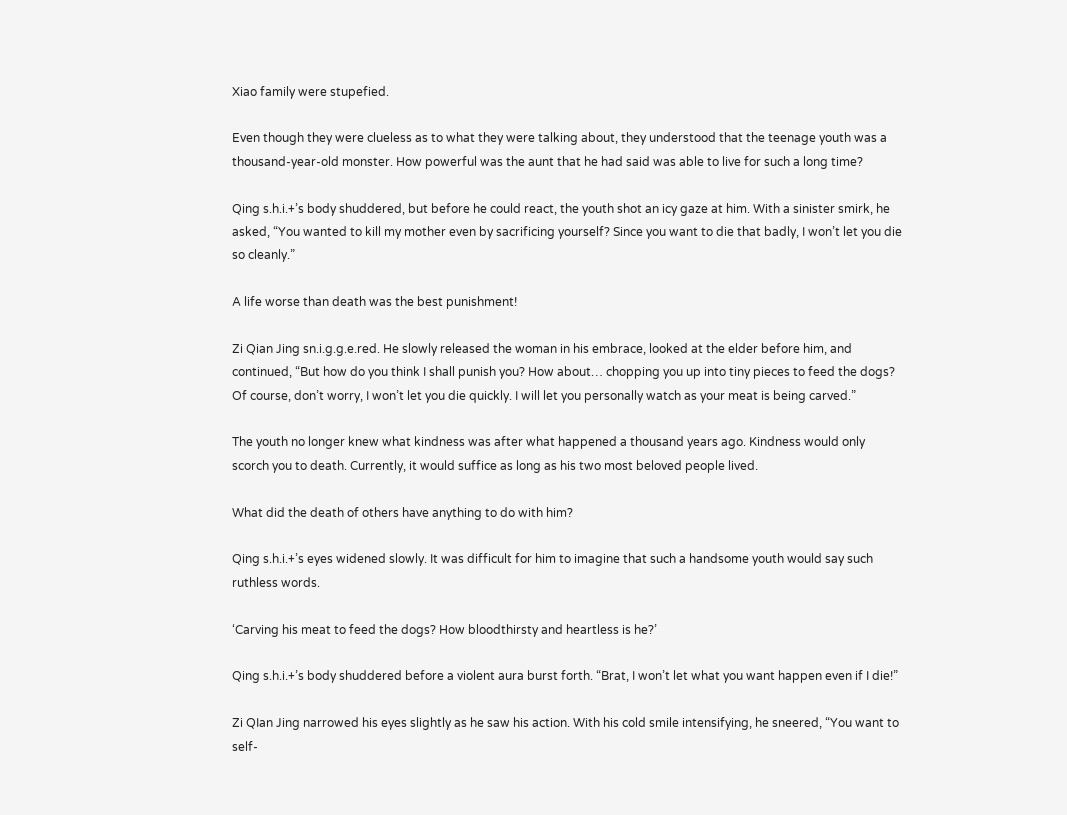Xiao family were stupefied.

Even though they were clueless as to what they were talking about, they understood that the teenage youth was a thousand-year-old monster. How powerful was the aunt that he had said was able to live for such a long time?

Qing s.h.i.+’s body shuddered, but before he could react, the youth shot an icy gaze at him. With a sinister smirk, he asked, “You wanted to kill my mother even by sacrificing yourself? Since you want to die that badly, I won’t let you die so cleanly.”

A life worse than death was the best punishment!

Zi Qian Jing sn.i.g.g.e.red. He slowly released the woman in his embrace, looked at the elder before him, and continued, “But how do you think I shall punish you? How about… chopping you up into tiny pieces to feed the dogs? Of course, don’t worry, I won’t let you die quickly. I will let you personally watch as your meat is being carved.”

The youth no longer knew what kindness was after what happened a thousand years ago. Kindness would only scorch you to death. Currently, it would suffice as long as his two most beloved people lived.

What did the death of others have anything to do with him?

Qing s.h.i.+’s eyes widened slowly. It was difficult for him to imagine that such a handsome youth would say such ruthless words.

‘Carving his meat to feed the dogs? How bloodthirsty and heartless is he?’

Qing s.h.i.+’s body shuddered before a violent aura burst forth. “Brat, I won’t let what you want happen even if I die!”

Zi QIan Jing narrowed his eyes slightly as he saw his action. With his cold smile intensifying, he sneered, “You want to self-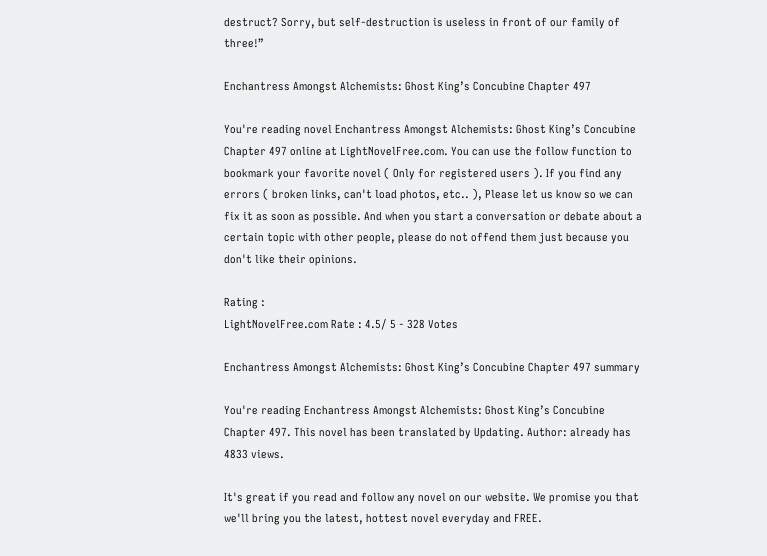destruct? Sorry, but self-destruction is useless in front of our family of three!”

Enchantress Amongst Alchemists: Ghost King’s Concubine Chapter 497

You're reading novel Enchantress Amongst Alchemists: Ghost King’s Concubine Chapter 497 online at LightNovelFree.com. You can use the follow function to bookmark your favorite novel ( Only for registered users ). If you find any errors ( broken links, can't load photos, etc.. ), Please let us know so we can fix it as soon as possible. And when you start a conversation or debate about a certain topic with other people, please do not offend them just because you don't like their opinions.

Rating :
LightNovelFree.com Rate : 4.5/ 5 - 328 Votes

Enchantress Amongst Alchemists: Ghost King’s Concubine Chapter 497 summary

You're reading Enchantress Amongst Alchemists: Ghost King’s Concubine Chapter 497. This novel has been translated by Updating. Author: already has 4833 views.

It's great if you read and follow any novel on our website. We promise you that we'll bring you the latest, hottest novel everyday and FREE.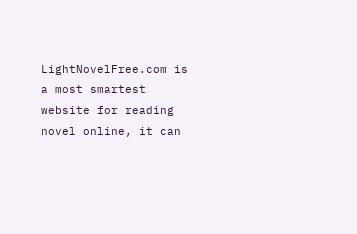LightNovelFree.com is a most smartest website for reading novel online, it can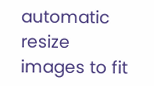automatic resize images to fit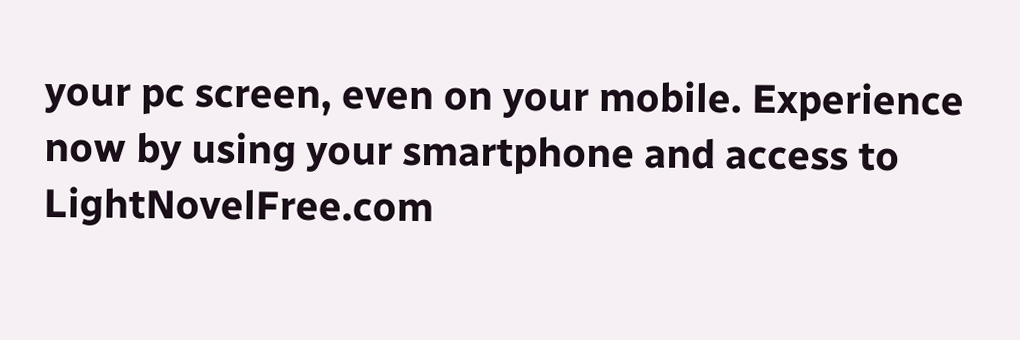your pc screen, even on your mobile. Experience now by using your smartphone and access to LightNovelFree.com